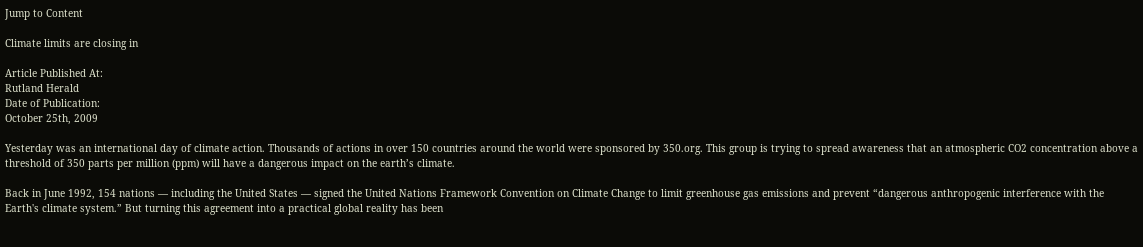Jump to Content

Climate limits are closing in

Article Published At:
Rutland Herald
Date of Publication:
October 25th, 2009

Yesterday was an international day of climate action. Thousands of actions in over 150 countries around the world were sponsored by 350.org. This group is trying to spread awareness that an atmospheric CO2 concentration above a threshold of 350 parts per million (ppm) will have a dangerous impact on the earth’s climate.

Back in June 1992, 154 nations — including the United States — signed the United Nations Framework Convention on Climate Change to limit greenhouse gas emissions and prevent “dangerous anthropogenic interference with the Earth's climate system.” But turning this agreement into a practical global reality has been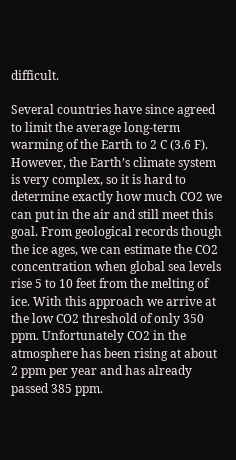difficult.

Several countries have since agreed to limit the average long-term warming of the Earth to 2 C (3.6 F). However, the Earth’s climate system is very complex, so it is hard to determine exactly how much CO2 we can put in the air and still meet this goal. From geological records though the ice ages, we can estimate the CO2 concentration when global sea levels rise 5 to 10 feet from the melting of ice. With this approach we arrive at the low CO2 threshold of only 350 ppm. Unfortunately CO2 in the atmosphere has been rising at about 2 ppm per year and has already passed 385 ppm.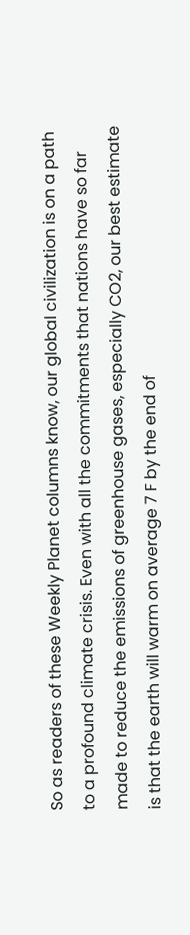So as readers of these Weekly Planet columns know, our global civilization is on a path to a profound climate crisis. Even with all the commitments that nations have so far made to reduce the emissions of greenhouse gases, especially CO2, our best estimate is that the earth will warm on average 7 F by the end of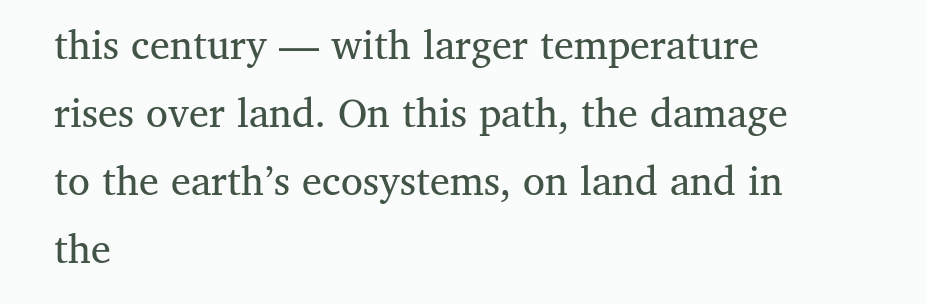this century — with larger temperature rises over land. On this path, the damage to the earth’s ecosystems, on land and in the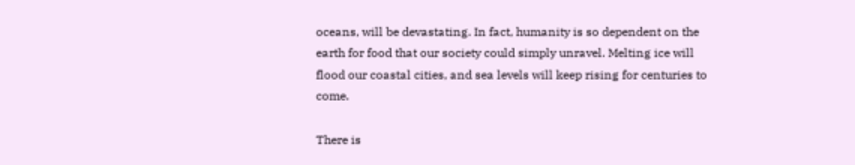oceans, will be devastating. In fact, humanity is so dependent on the earth for food that our society could simply unravel. Melting ice will flood our coastal cities, and sea levels will keep rising for centuries to come.

There is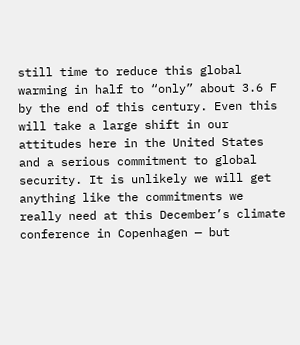still time to reduce this global warming in half to “only” about 3.6 F by the end of this century. Even this will take a large shift in our attitudes here in the United States and a serious commitment to global security. It is unlikely we will get anything like the commitments we really need at this December’s climate conference in Copenhagen — but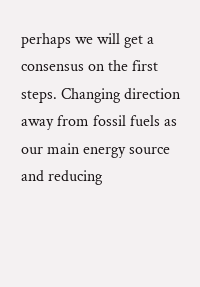perhaps we will get a consensus on the first steps. Changing direction away from fossil fuels as our main energy source and reducing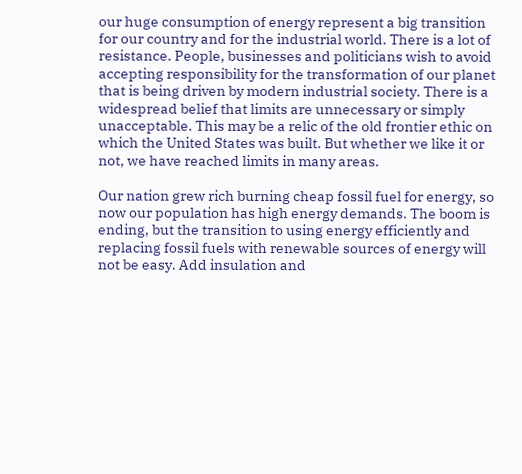our huge consumption of energy represent a big transition for our country and for the industrial world. There is a lot of resistance. People, businesses and politicians wish to avoid accepting responsibility for the transformation of our planet that is being driven by modern industrial society. There is a widespread belief that limits are unnecessary or simply unacceptable. This may be a relic of the old frontier ethic on which the United States was built. But whether we like it or not, we have reached limits in many areas.

Our nation grew rich burning cheap fossil fuel for energy, so now our population has high energy demands. The boom is ending, but the transition to using energy efficiently and replacing fossil fuels with renewable sources of energy will not be easy. Add insulation and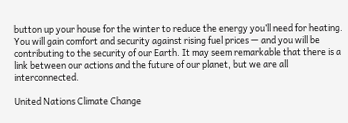button up your house for the winter to reduce the energy you’ll need for heating. You will gain comfort and security against rising fuel prices — and you will be contributing to the security of our Earth. It may seem remarkable that there is a link between our actions and the future of our planet, but we are all interconnected.

United Nations Climate Change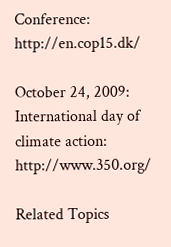Conference: http://en.cop15.dk/

October 24, 2009: International day of climate action: http://www.350.org/

Related Topics